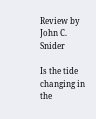Review by John C. Snider

Is the tide changing in the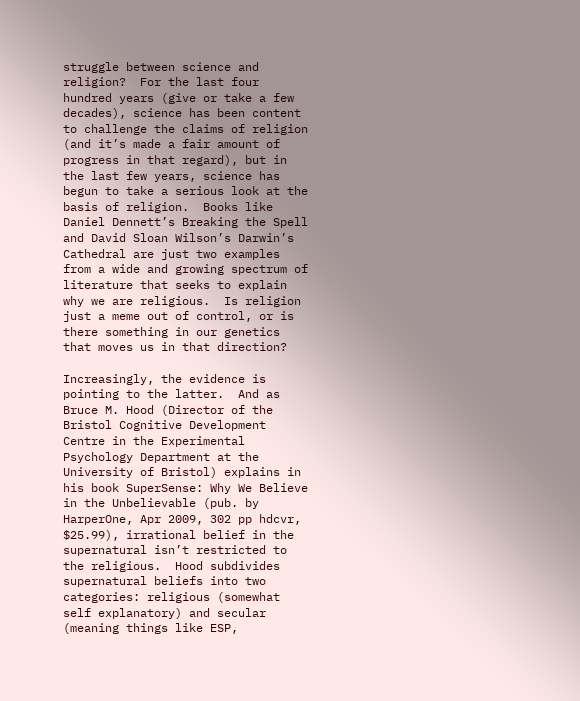struggle between science and religion?  For the last four hundred years (give or take a few decades), science has been content to challenge the claims of religion (and it’s made a fair amount of progress in that regard), but in the last few years, science has begun to take a serious look at the basis of religion.  Books like Daniel Dennett’s Breaking the Spell and David Sloan Wilson’s Darwin’s Cathedral are just two examples from a wide and growing spectrum of literature that seeks to explain why we are religious.  Is religion just a meme out of control, or is there something in our genetics that moves us in that direction?

Increasingly, the evidence is pointing to the latter.  And as Bruce M. Hood (Director of the Bristol Cognitive Development Centre in the Experimental Psychology Department at the University of Bristol) explains in his book SuperSense: Why We Believe in the Unbelievable (pub. by HarperOne, Apr 2009, 302 pp hdcvr, $25.99), irrational belief in the supernatural isn’t restricted to the religious.  Hood subdivides supernatural beliefs into two categories: religious (somewhat self explanatory) and secular (meaning things like ESP,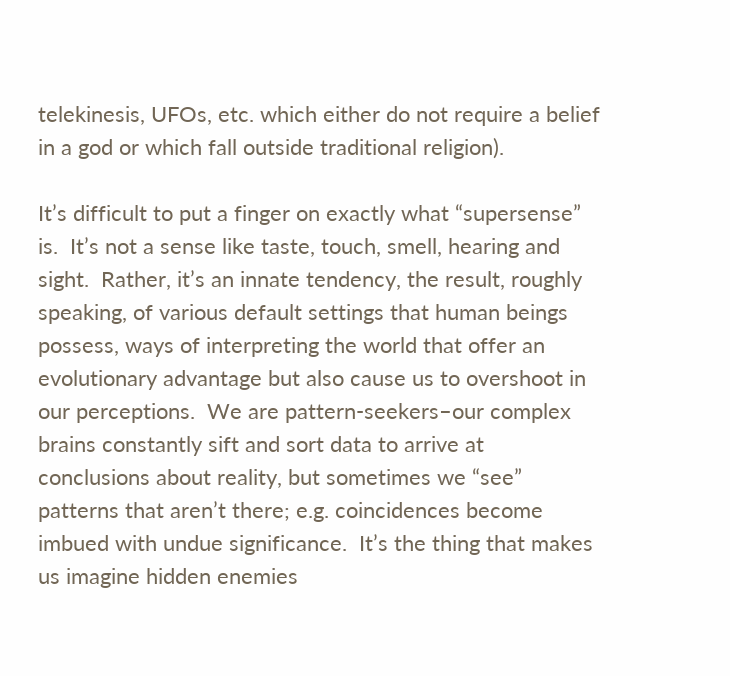telekinesis, UFOs, etc. which either do not require a belief in a god or which fall outside traditional religion).

It’s difficult to put a finger on exactly what “supersense” is.  It’s not a sense like taste, touch, smell, hearing and sight.  Rather, it’s an innate tendency, the result, roughly speaking, of various default settings that human beings possess, ways of interpreting the world that offer an evolutionary advantage but also cause us to overshoot in our perceptions.  We are pattern-seekers–our complex brains constantly sift and sort data to arrive at conclusions about reality, but sometimes we “see” patterns that aren’t there; e.g. coincidences become imbued with undue significance.  It’s the thing that makes us imagine hidden enemies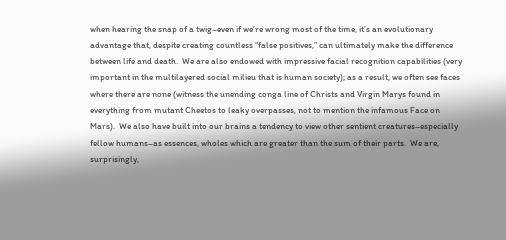when hearing the snap of a twig–even if we’re wrong most of the time, it’s an evolutionary advantage that, despite creating countless “false positives,” can ultimately make the difference between life and death.  We are also endowed with impressive facial recognition capabilities (very important in the multilayered social milieu that is human society); as a result, we often see faces where there are none (witness the unending conga line of Christs and Virgin Marys found in everything from mutant Cheetos to leaky overpasses, not to mention the infamous Face on Mars).  We also have built into our brains a tendency to view other sentient creatures–especially fellow humans–as essences, wholes which are greater than the sum of their parts.  We are, surprisingly,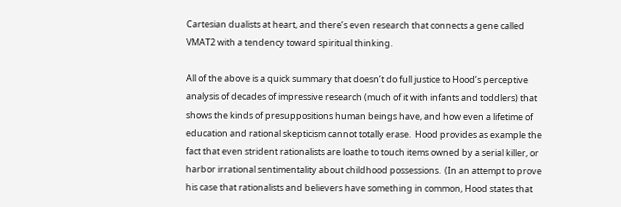Cartesian dualists at heart, and there’s even research that connects a gene called VMAT2 with a tendency toward spiritual thinking.

All of the above is a quick summary that doesn’t do full justice to Hood’s perceptive analysis of decades of impressive research (much of it with infants and toddlers) that shows the kinds of presuppositions human beings have, and how even a lifetime of education and rational skepticism cannot totally erase.  Hood provides as example the fact that even strident rationalists are loathe to touch items owned by a serial killer, or harbor irrational sentimentality about childhood possessions.  (In an attempt to prove his case that rationalists and believers have something in common, Hood states that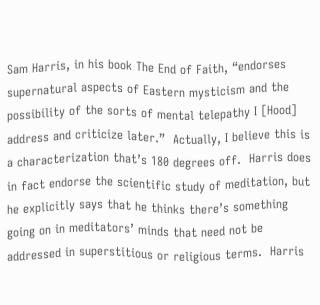Sam Harris, in his book The End of Faith, “endorses supernatural aspects of Eastern mysticism and the possibility of the sorts of mental telepathy I [Hood] address and criticize later.”  Actually, I believe this is a characterization that’s 180 degrees off.  Harris does in fact endorse the scientific study of meditation, but he explicitly says that he thinks there’s something going on in meditators’ minds that need not be addressed in superstitious or religious terms.  Harris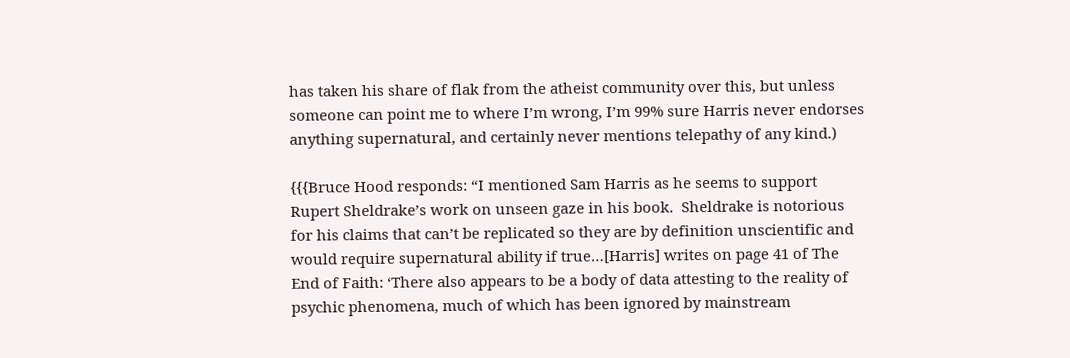has taken his share of flak from the atheist community over this, but unless someone can point me to where I’m wrong, I’m 99% sure Harris never endorses anything supernatural, and certainly never mentions telepathy of any kind.)

{{{Bruce Hood responds: “I mentioned Sam Harris as he seems to support Rupert Sheldrake’s work on unseen gaze in his book.  Sheldrake is notorious for his claims that can’t be replicated so they are by definition unscientific and would require supernatural ability if true…[Harris] writes on page 41 of The End of Faith: ‘There also appears to be a body of data attesting to the reality of psychic phenomena, much of which has been ignored by mainstream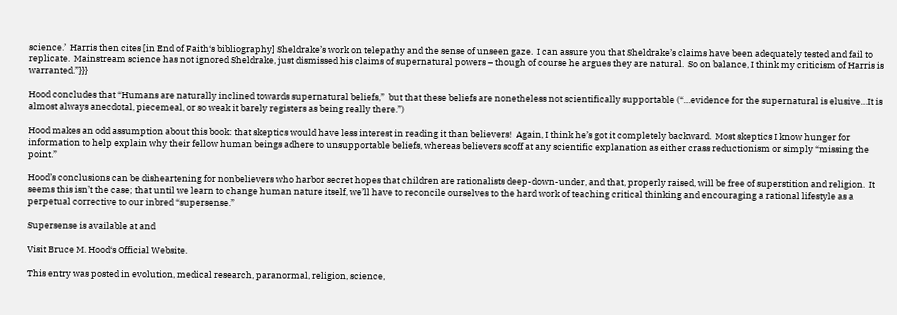science.’  Harris then cites [in End of Faith‘s bibliography] Sheldrake’s work on telepathy and the sense of unseen gaze.  I can assure you that Sheldrake’s claims have been adequately tested and fail to replicate.  Mainstream science has not ignored Sheldrake, just dismissed his claims of supernatural powers – though of course he argues they are natural.  So on balance, I think my criticism of Harris is warranted.”}}}

Hood concludes that “Humans are naturally inclined towards supernatural beliefs,”  but that these beliefs are nonetheless not scientifically supportable (“…evidence for the supernatural is elusive…It is almost always anecdotal, piecemeal, or so weak it barely registers as being really there.”)

Hood makes an odd assumption about this book: that skeptics would have less interest in reading it than believers!  Again, I think he’s got it completely backward.  Most skeptics I know hunger for information to help explain why their fellow human beings adhere to unsupportable beliefs, whereas believers scoff at any scientific explanation as either crass reductionism or simply “missing the point.”

Hood’s conclusions can be disheartening for nonbelievers who harbor secret hopes that children are rationalists deep-down-under, and that, properly raised, will be free of superstition and religion.  It seems this isn’t the case; that until we learn to change human nature itself, we’ll have to reconcile ourselves to the hard work of teaching critical thinking and encouraging a rational lifestyle as a perpetual corrective to our inbred “supersense.”

Supersense is available at and

Visit Bruce M. Hood‘s Official Website.

This entry was posted in evolution, medical research, paranormal, religion, science,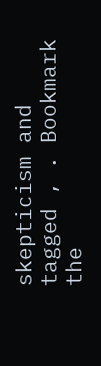skepticism and tagged , . Bookmark the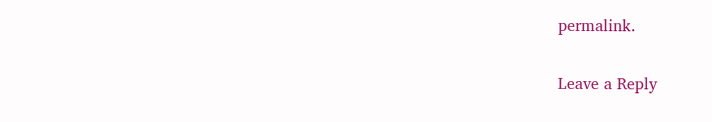permalink.

Leave a Reply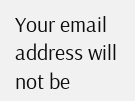Your email address will not be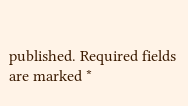published. Required fields are marked *